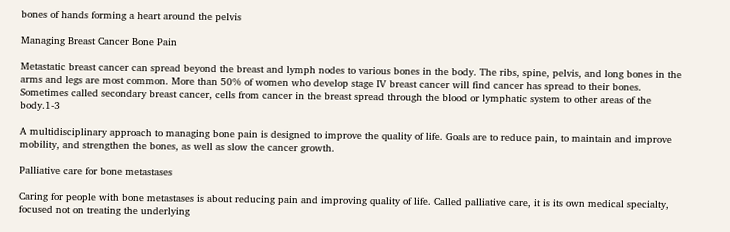bones of hands forming a heart around the pelvis

Managing Breast Cancer Bone Pain

Metastatic breast cancer can spread beyond the breast and lymph nodes to various bones in the body. The ribs, spine, pelvis, and long bones in the arms and legs are most common. More than 50% of women who develop stage IV breast cancer will find cancer has spread to their bones. Sometimes called secondary breast cancer, cells from cancer in the breast spread through the blood or lymphatic system to other areas of the body.1-3

A multidisciplinary approach to managing bone pain is designed to improve the quality of life. Goals are to reduce pain, to maintain and improve mobility, and strengthen the bones, as well as slow the cancer growth.

Palliative care for bone metastases

Caring for people with bone metastases is about reducing pain and improving quality of life. Called palliative care, it is its own medical specialty, focused not on treating the underlying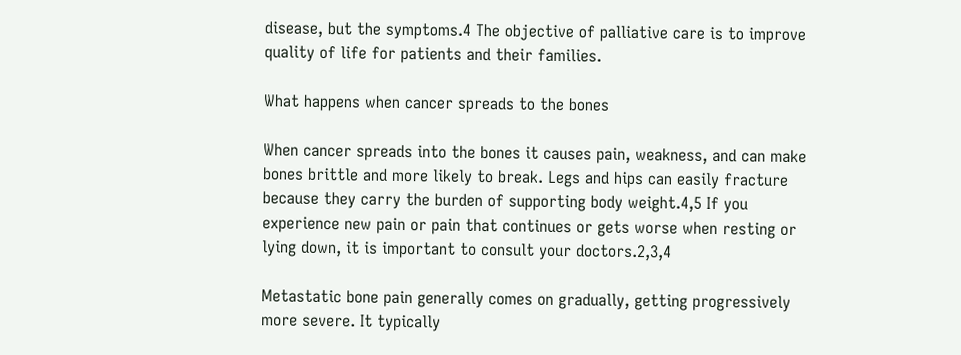disease, but the symptoms.4 The objective of palliative care is to improve quality of life for patients and their families.

What happens when cancer spreads to the bones

When cancer spreads into the bones it causes pain, weakness, and can make bones brittle and more likely to break. Legs and hips can easily fracture because they carry the burden of supporting body weight.4,5 If you experience new pain or pain that continues or gets worse when resting or lying down, it is important to consult your doctors.2,3,4

Metastatic bone pain generally comes on gradually, getting progressively more severe. It typically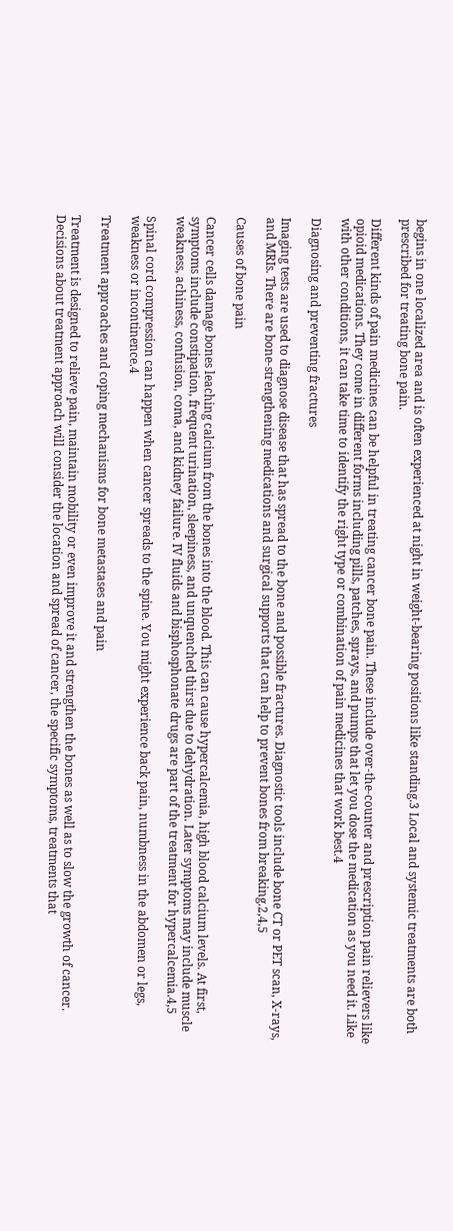begins in one localized area and is often experienced at night in weight-bearing positions like standing.3 Local and systemic treatments are both prescribed for treating bone pain.

Different kinds of pain medicines can be helpful in treating cancer bone pain. These include over-the-counter and prescription pain relievers like opioid medications. They come in different forms including pills, patches, sprays, and pumps that let you dose the medication as you need it. Like with other conditions, it can take time to identify the right type or combination of pain medicines that work best.4

Diagnosing and preventing fractures

Imaging tests are used to diagnose disease that has spread to the bone and possible fractures. Diagnostic tools include bone CT or PET scan, X-rays, and MRIs. There are bone-strengthening medications and surgical supports that can help to prevent bones from breaking.2,4,5

Causes of bone pain

Cancer cells damage bones leaching calcium from the bones into the blood. This can cause hypercalcemia, high blood calcium levels. At first, symptoms include constipation, frequent urination, sleepiness, and unquenched thirst due to dehydration. Later symptoms may include muscle weakness, achiness, confusion, coma, and kidney failure. IV fluids and bisphosphonate drugs are part of the treatment for hypercalcemia.4,5

Spinal cord compression can happen when cancer spreads to the spine. You might experience back pain, numbness in the abdomen or legs, weakness or incontinence.4

Treatment approaches and coping mechanisms for bone metastases and pain

Treatment is designed to relieve pain, maintain mobility or even improve it and strengthen the bones as well as to slow the growth of cancer. Decisions about treatment approach will consider the location and spread of cancer, the specific symptoms, treatments that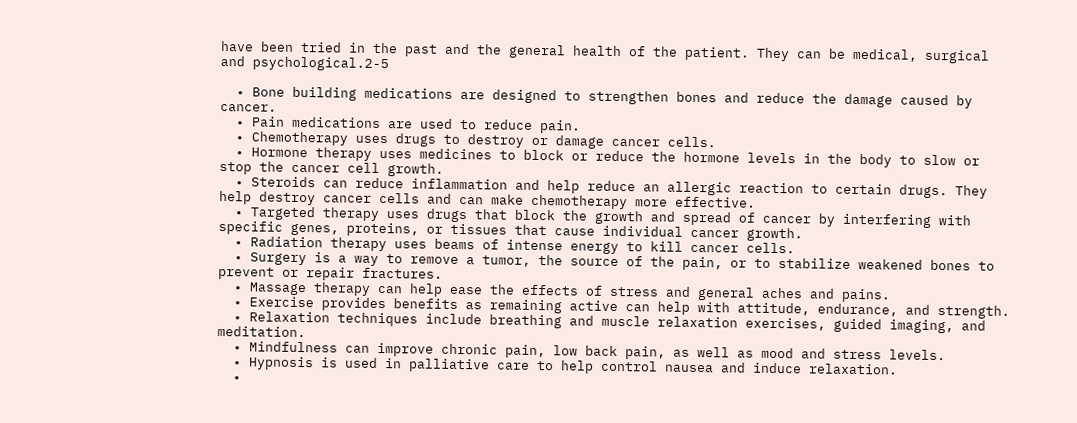have been tried in the past and the general health of the patient. They can be medical, surgical and psychological.2-5

  • Bone building medications are designed to strengthen bones and reduce the damage caused by cancer.
  • Pain medications are used to reduce pain.
  • Chemotherapy uses drugs to destroy or damage cancer cells.
  • Hormone therapy uses medicines to block or reduce the hormone levels in the body to slow or stop the cancer cell growth.
  • Steroids can reduce inflammation and help reduce an allergic reaction to certain drugs. They help destroy cancer cells and can make chemotherapy more effective.
  • Targeted therapy uses drugs that block the growth and spread of cancer by interfering with specific genes, proteins, or tissues that cause individual cancer growth.
  • Radiation therapy uses beams of intense energy to kill cancer cells.
  • Surgery is a way to remove a tumor, the source of the pain, or to stabilize weakened bones to prevent or repair fractures.
  • Massage therapy can help ease the effects of stress and general aches and pains.
  • Exercise provides benefits as remaining active can help with attitude, endurance, and strength.
  • Relaxation techniques include breathing and muscle relaxation exercises, guided imaging, and meditation.
  • Mindfulness can improve chronic pain, low back pain, as well as mood and stress levels.
  • Hypnosis is used in palliative care to help control nausea and induce relaxation.
  •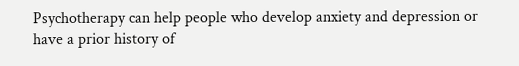Psychotherapy can help people who develop anxiety and depression or have a prior history of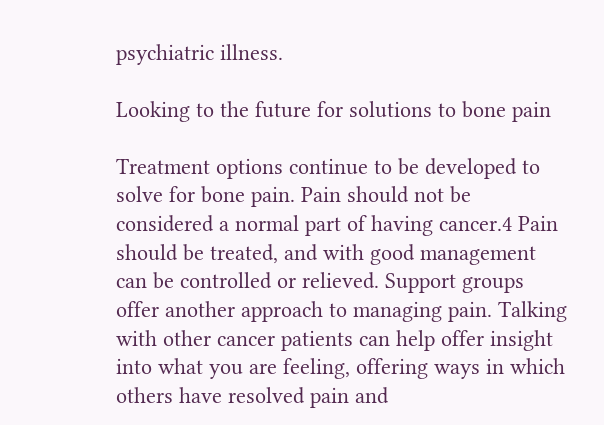psychiatric illness.

Looking to the future for solutions to bone pain

Treatment options continue to be developed to solve for bone pain. Pain should not be considered a normal part of having cancer.4 Pain should be treated, and with good management can be controlled or relieved. Support groups offer another approach to managing pain. Talking with other cancer patients can help offer insight into what you are feeling, offering ways in which others have resolved pain and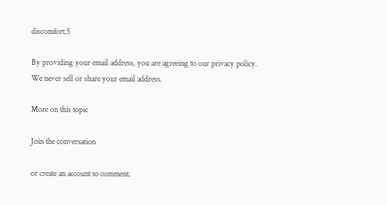discomfort.5

By providing your email address, you are agreeing to our privacy policy. We never sell or share your email address.

More on this topic

Join the conversation

or create an account to comment.